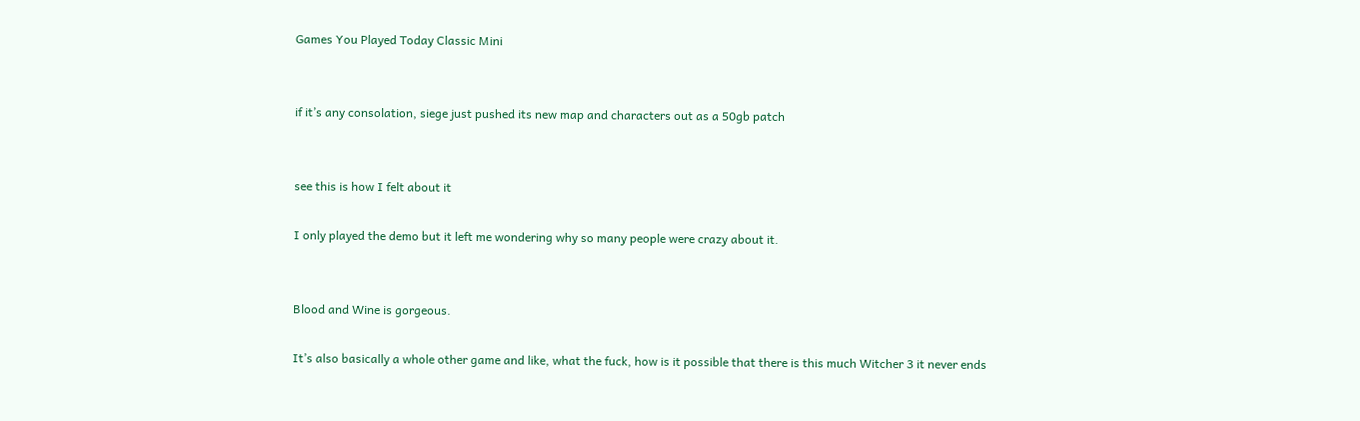Games You Played Today Classic Mini


if it’s any consolation, siege just pushed its new map and characters out as a 50gb patch


see this is how I felt about it

I only played the demo but it left me wondering why so many people were crazy about it.


Blood and Wine is gorgeous.

It’s also basically a whole other game and like, what the fuck, how is it possible that there is this much Witcher 3 it never ends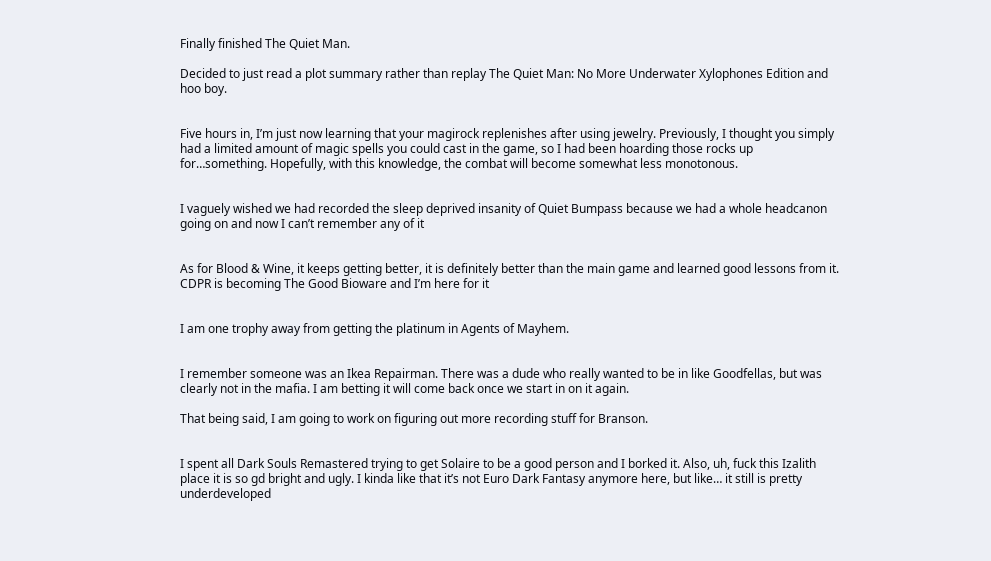Finally finished The Quiet Man.

Decided to just read a plot summary rather than replay The Quiet Man: No More Underwater Xylophones Edition and hoo boy.


Five hours in, I’m just now learning that your magirock replenishes after using jewelry. Previously, I thought you simply had a limited amount of magic spells you could cast in the game, so I had been hoarding those rocks up for…something. Hopefully, with this knowledge, the combat will become somewhat less monotonous.


I vaguely wished we had recorded the sleep deprived insanity of Quiet Bumpass because we had a whole headcanon going on and now I can’t remember any of it


As for Blood & Wine, it keeps getting better, it is definitely better than the main game and learned good lessons from it. CDPR is becoming The Good Bioware and I’m here for it


I am one trophy away from getting the platinum in Agents of Mayhem.


I remember someone was an Ikea Repairman. There was a dude who really wanted to be in like Goodfellas, but was clearly not in the mafia. I am betting it will come back once we start in on it again.

That being said, I am going to work on figuring out more recording stuff for Branson.


I spent all Dark Souls Remastered trying to get Solaire to be a good person and I borked it. Also, uh, fuck this Izalith place it is so gd bright and ugly. I kinda like that it’s not Euro Dark Fantasy anymore here, but like… it still is pretty underdeveloped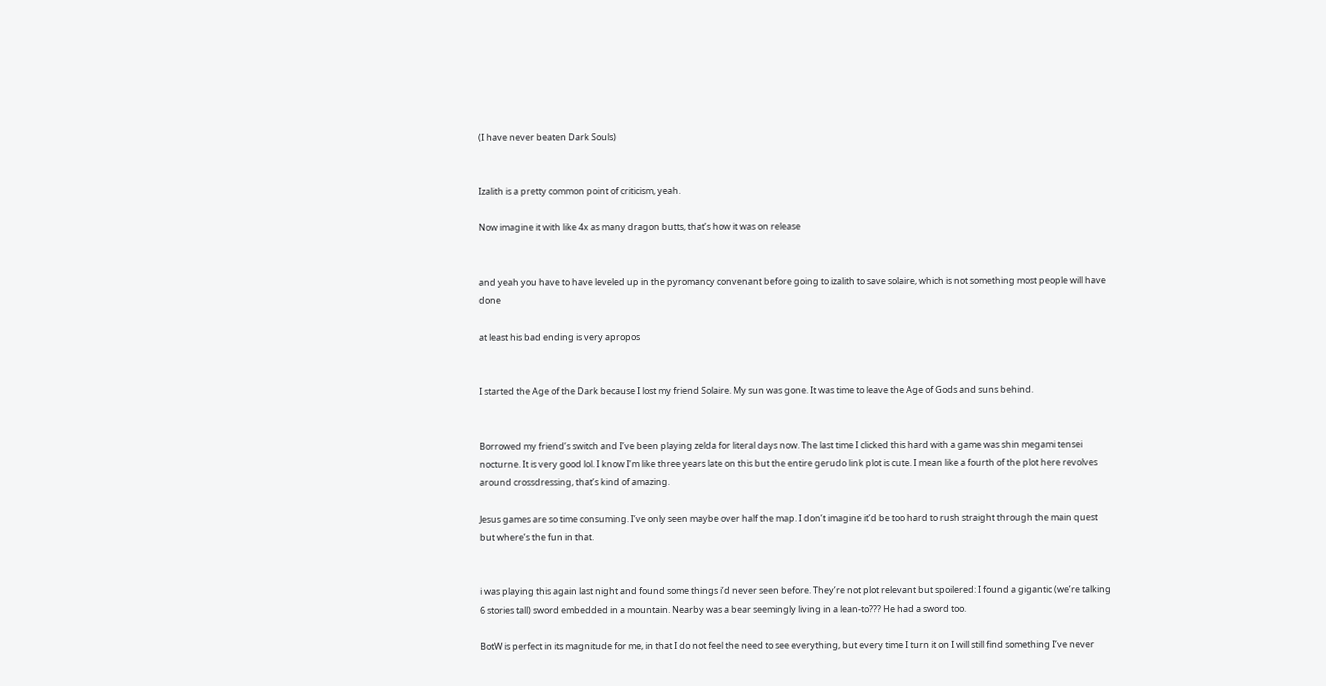(I have never beaten Dark Souls)


Izalith is a pretty common point of criticism, yeah.

Now imagine it with like 4x as many dragon butts, that’s how it was on release


and yeah you have to have leveled up in the pyromancy convenant before going to izalith to save solaire, which is not something most people will have done

at least his bad ending is very apropos


I started the Age of the Dark because I lost my friend Solaire. My sun was gone. It was time to leave the Age of Gods and suns behind.


Borrowed my friend’s switch and I’ve been playing zelda for literal days now. The last time I clicked this hard with a game was shin megami tensei nocturne. It is very good lol. I know I’m like three years late on this but the entire gerudo link plot is cute. I mean like a fourth of the plot here revolves around crossdressing, that’s kind of amazing.

Jesus games are so time consuming. I’ve only seen maybe over half the map. I don’t imagine it’d be too hard to rush straight through the main quest but where’s the fun in that.


i was playing this again last night and found some things i’d never seen before. They’re not plot relevant but spoilered: I found a gigantic (we’re talking 6 stories tall) sword embedded in a mountain. Nearby was a bear seemingly living in a lean-to??? He had a sword too.

BotW is perfect in its magnitude for me, in that I do not feel the need to see everything, but every time I turn it on I will still find something I’ve never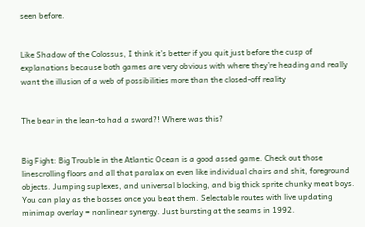seen before.


Like Shadow of the Colossus, I think it’s better if you quit just before the cusp of explanations because both games are very obvious with where they’re heading and really want the illusion of a web of possibilities more than the closed-off reality


The bear in the lean-to had a sword?! Where was this?


Big Fight: Big Trouble in the Atlantic Ocean is a good assed game. Check out those linescrolling floors and all that paralax on even like individual chairs and shit, foreground objects. Jumping suplexes, and universal blocking, and big thick sprite chunky meat boys. You can play as the bosses once you beat them. Selectable routes with live updating minimap overlay = nonlinear synergy. Just bursting at the seams in 1992.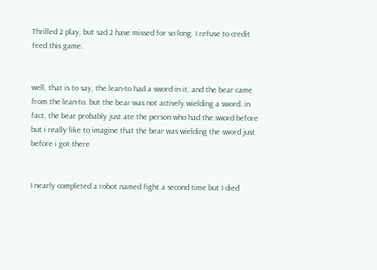Thrilled 2 play, but sad 2 have missed for so long. I refuse to credit feed this game.


well, that is to say, the lean-to had a sword in it, and the bear came from the lean-to. but the bear was not actively wielding a sword. in fact, the bear probably just ate the person who had the sword before but i really like to imagine that the bear was wielding the sword just before i got there


I nearly completed a robot named fight a second time but I died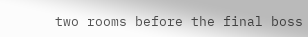two rooms before the final boss